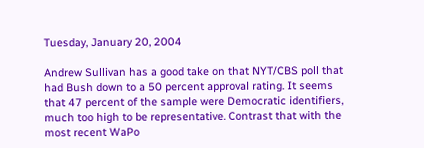Tuesday, January 20, 2004

Andrew Sullivan has a good take on that NYT/CBS poll that had Bush down to a 50 percent approval rating. It seems that 47 percent of the sample were Democratic identifiers, much too high to be representative. Contrast that with the most recent WaPo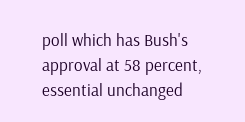poll which has Bush's approval at 58 percent, essential unchanged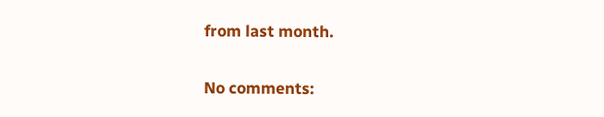from last month.

No comments: